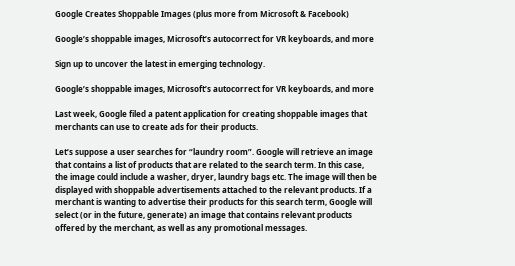Google Creates Shoppable Images (plus more from Microsoft & Facebook)

Google’s shoppable images, Microsoft’s autocorrect for VR keyboards, and more

Sign up to uncover the latest in emerging technology.

Google’s shoppable images, Microsoft’s autocorrect for VR keyboards, and more

Last week, Google filed a patent application for creating shoppable images that merchants can use to create ads for their products.

Let’s suppose a user searches for “laundry room”. Google will retrieve an image that contains a list of products that are related to the search term. In this case, the image could include a washer, dryer, laundry bags etc. The image will then be displayed with shoppable advertisements attached to the relevant products. If a merchant is wanting to advertise their products for this search term, Google will select (or in the future, generate) an image that contains relevant products offered by the merchant, as well as any promotional messages.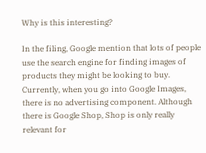Why is this interesting?

In the filing, Google mention that lots of people use the search engine for finding images of products they might be looking to buy. Currently, when you go into Google Images, there is no advertising component. Although there is Google Shop, Shop is only really relevant for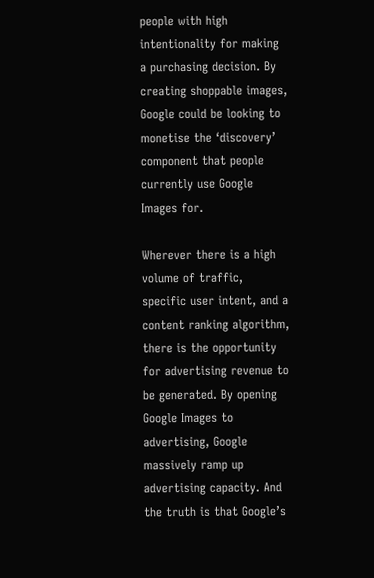people with high intentionality for making a purchasing decision. By creating shoppable images, Google could be looking to monetise the ‘discovery’ component that people currently use Google Images for.

Wherever there is a high volume of traffic, specific user intent, and a content ranking algorithm, there is the opportunity for advertising revenue to be generated. By opening Google Images to advertising, Google massively ramp up advertising capacity. And the truth is that Google’s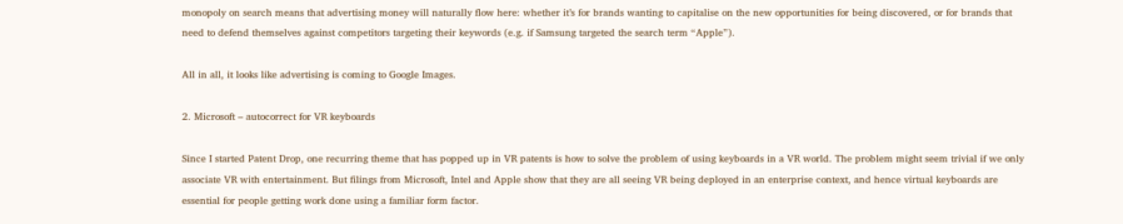monopoly on search means that advertising money will naturally flow here: whether it’s for brands wanting to capitalise on the new opportunities for being discovered, or for brands that need to defend themselves against competitors targeting their keywords (e.g. if Samsung targeted the search term “Apple”).

All in all, it looks like advertising is coming to Google Images.

2. Microsoft – autocorrect for VR keyboards

Since I started Patent Drop, one recurring theme that has popped up in VR patents is how to solve the problem of using keyboards in a VR world. The problem might seem trivial if we only associate VR with entertainment. But filings from Microsoft, Intel and Apple show that they are all seeing VR being deployed in an enterprise context, and hence virtual keyboards are essential for people getting work done using a familiar form factor.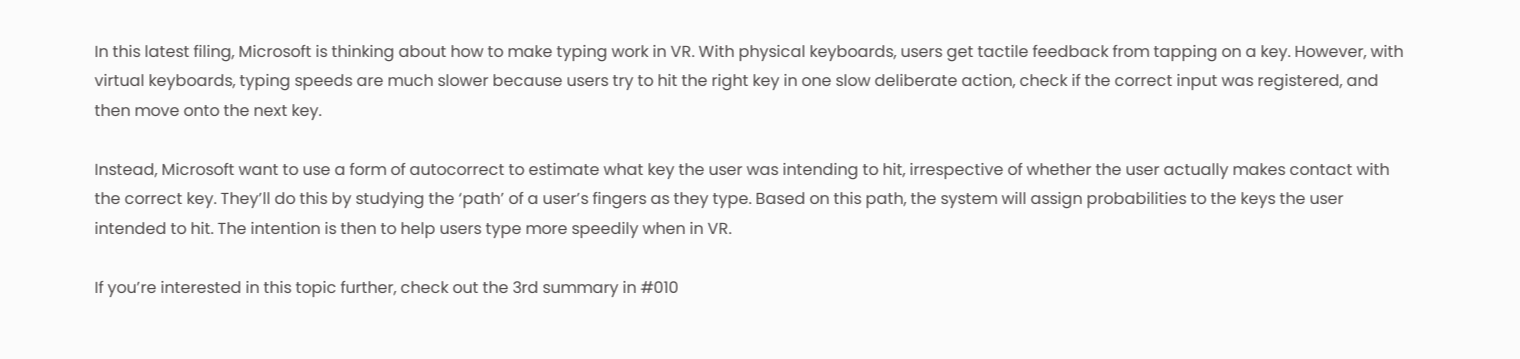In this latest filing, Microsoft is thinking about how to make typing work in VR. With physical keyboards, users get tactile feedback from tapping on a key. However, with virtual keyboards, typing speeds are much slower because users try to hit the right key in one slow deliberate action, check if the correct input was registered, and then move onto the next key.

Instead, Microsoft want to use a form of autocorrect to estimate what key the user was intending to hit, irrespective of whether the user actually makes contact with the correct key. They’ll do this by studying the ‘path’ of a user’s fingers as they type. Based on this path, the system will assign probabilities to the keys the user intended to hit. The intention is then to help users type more speedily when in VR.

If you’re interested in this topic further, check out the 3rd summary in #010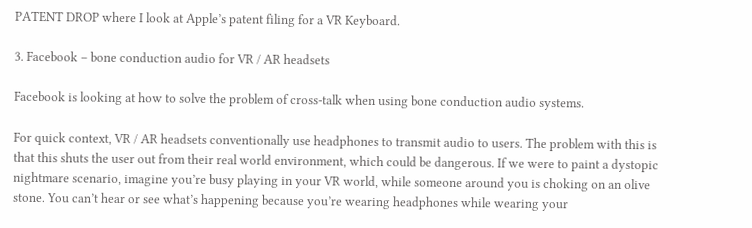PATENT DROP where I look at Apple’s patent filing for a VR Keyboard.

3. Facebook – bone conduction audio for VR / AR headsets

Facebook is looking at how to solve the problem of cross-talk when using bone conduction audio systems.

For quick context, VR / AR headsets conventionally use headphones to transmit audio to users. The problem with this is that this shuts the user out from their real world environment, which could be dangerous. If we were to paint a dystopic nightmare scenario, imagine you’re busy playing in your VR world, while someone around you is choking on an olive stone. You can’t hear or see what’s happening because you’re wearing headphones while wearing your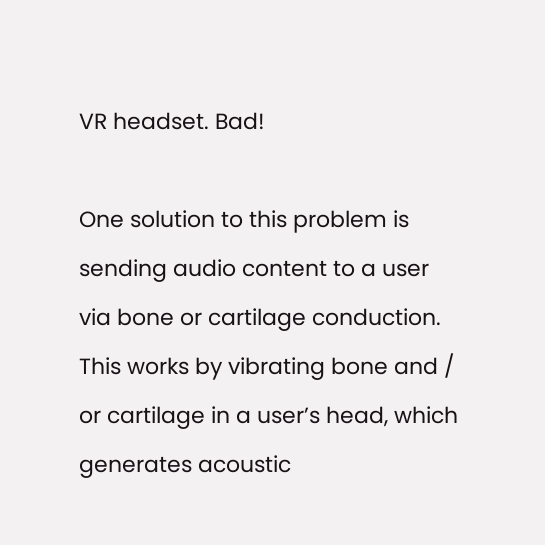VR headset. Bad!

One solution to this problem is sending audio content to a user via bone or cartilage conduction. This works by vibrating bone and / or cartilage in a user’s head, which generates acoustic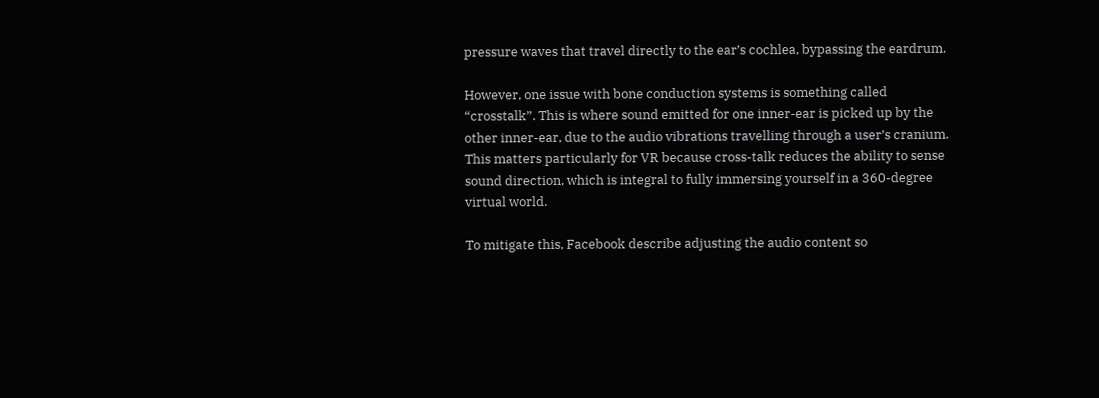pressure waves that travel directly to the ear’s cochlea, bypassing the eardrum.

However, one issue with bone conduction systems is something called “crosstalk”. This is where sound emitted for one inner-ear is picked up by the other inner-ear, due to the audio vibrations travelling through a user’s cranium. This matters particularly for VR because cross-talk reduces the ability to sense sound direction, which is integral to fully immersing yourself in a 360-degree virtual world.

To mitigate this, Facebook describe adjusting the audio content so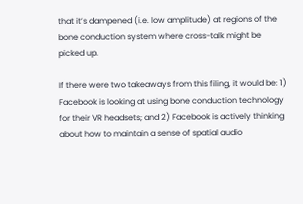that it’s dampened (i.e. low amplitude) at regions of the bone conduction system where cross-talk might be picked up.

If there were two takeaways from this filing, it would be: 1) Facebook is looking at using bone conduction technology for their VR headsets; and 2) Facebook is actively thinking about how to maintain a sense of spatial audio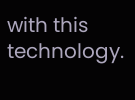with this technology.